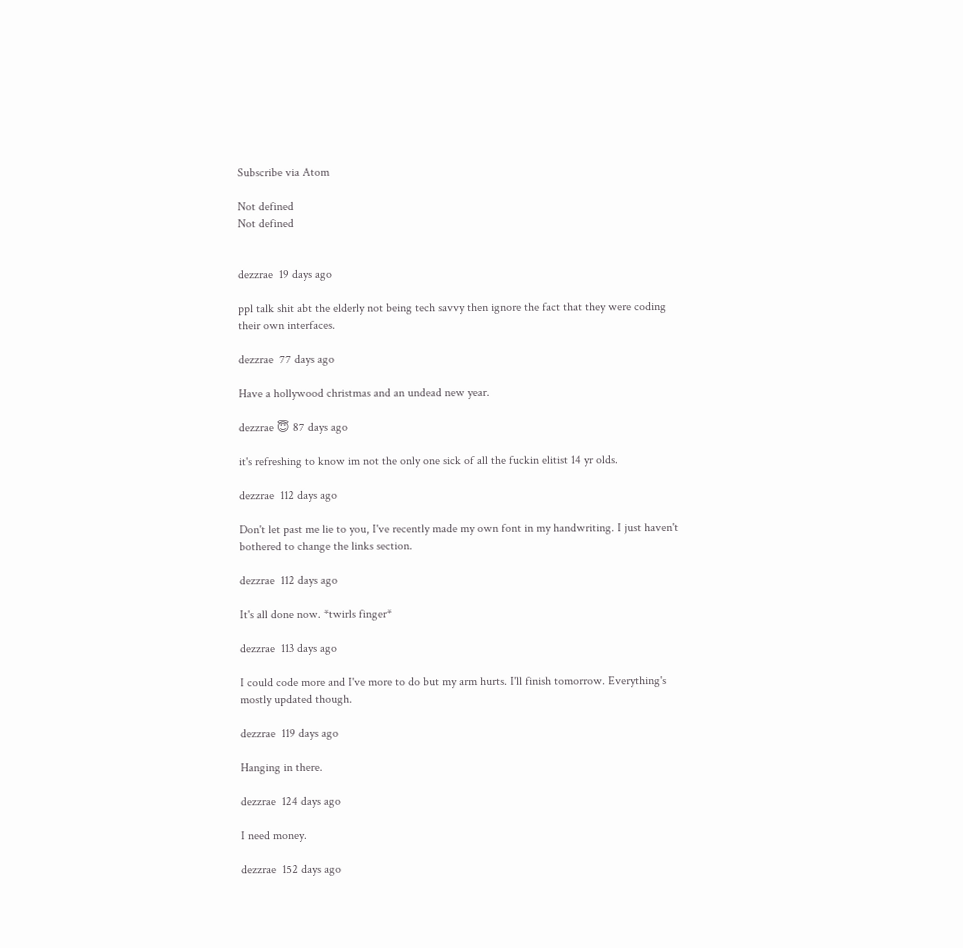Subscribe via Atom

Not defined
Not defined


dezzrae  19 days ago

ppl talk shit abt the elderly not being tech savvy then ignore the fact that they were coding their own interfaces.

dezzrae  77 days ago

Have a hollywood christmas and an undead new year.

dezzrae 😇 87 days ago

it's refreshing to know im not the only one sick of all the fuckin elitist 14 yr olds.

dezzrae  112 days ago

Don't let past me lie to you, I've recently made my own font in my handwriting. I just haven't bothered to change the links section.

dezzrae  112 days ago

It's all done now. *twirls finger*

dezzrae  113 days ago

I could code more and I've more to do but my arm hurts. I'll finish tomorrow. Everything's mostly updated though.

dezzrae  119 days ago

Hanging in there.

dezzrae  124 days ago

I need money.

dezzrae  152 days ago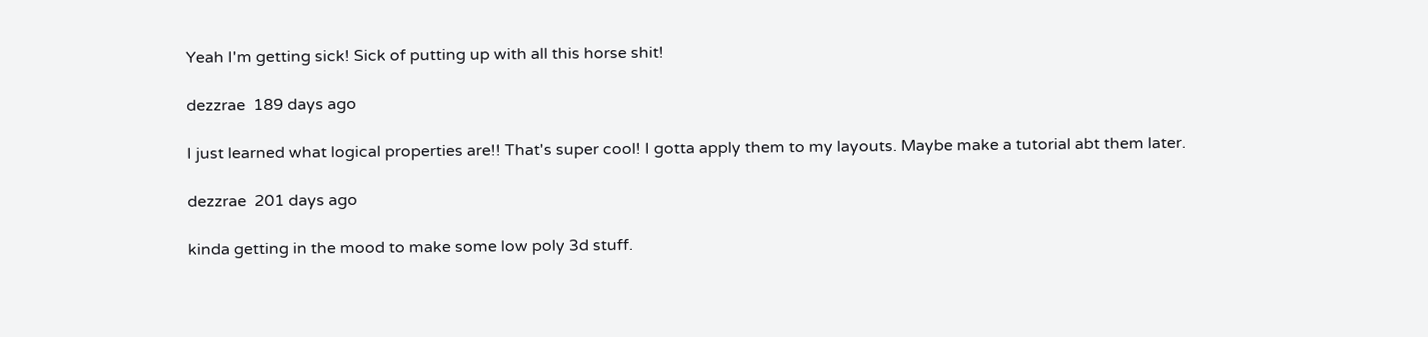Yeah I'm getting sick! Sick of putting up with all this horse shit!

dezzrae  189 days ago

I just learned what logical properties are!! That's super cool! I gotta apply them to my layouts. Maybe make a tutorial abt them later.

dezzrae  201 days ago

kinda getting in the mood to make some low poly 3d stuff.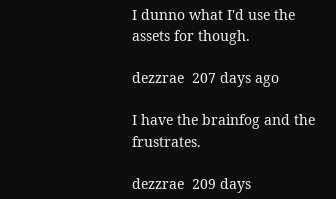I dunno what I'd use the assets for though.

dezzrae  207 days ago

I have the brainfog and the frustrates.

dezzrae  209 days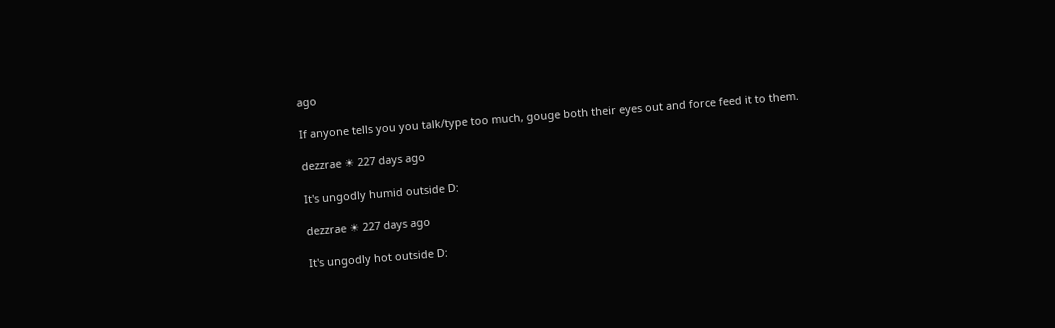ago

If anyone tells you you talk/type too much, gouge both their eyes out and force feed it to them.

dezzrae ☀ 227 days ago

It's ungodly humid outside D:

dezzrae ☀ 227 days ago

It's ungodly hot outside D: